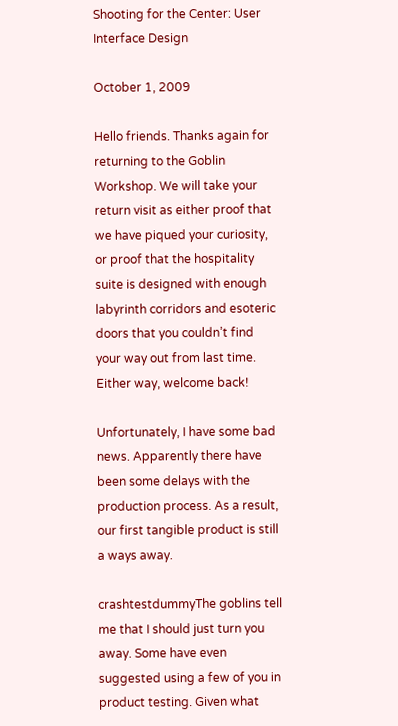Shooting for the Center: User Interface Design

October 1, 2009

Hello friends. Thanks again for returning to the Goblin Workshop. We will take your return visit as either proof that we have piqued your curiosity, or proof that the hospitality suite is designed with enough labyrinth corridors and esoteric doors that you couldn’t find your way out from last time. Either way, welcome back!

Unfortunately, I have some bad news. Apparently there have been some delays with the production process. As a result, our first tangible product is still a ways away.

crashtestdummyThe goblins tell me that I should just turn you away. Some have even suggested using a few of you in product testing. Given what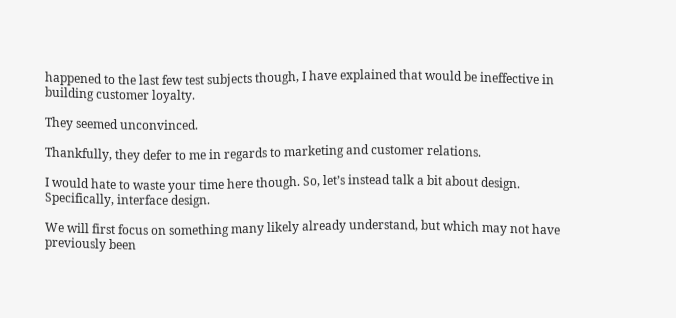happened to the last few test subjects though, I have explained that would be ineffective in building customer loyalty.

They seemed unconvinced.

Thankfully, they defer to me in regards to marketing and customer relations.

I would hate to waste your time here though. So, let’s instead talk a bit about design. Specifically, interface design.

We will first focus on something many likely already understand, but which may not have previously been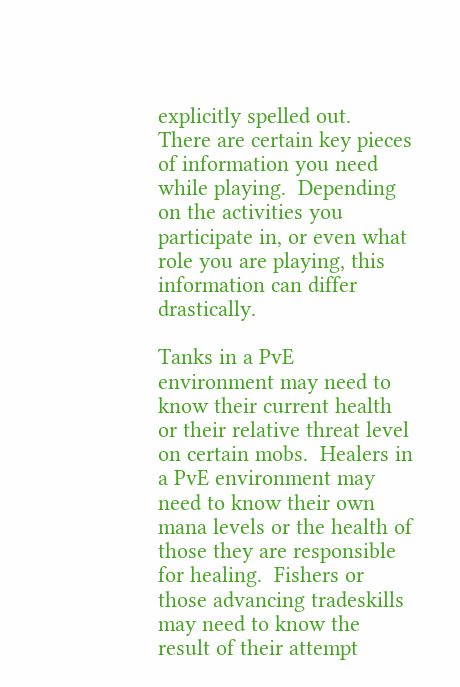explicitly spelled out.  There are certain key pieces of information you need while playing.  Depending on the activities you participate in, or even what role you are playing, this information can differ drastically.

Tanks in a PvE environment may need to know their current health or their relative threat level on certain mobs.  Healers in a PvE environment may need to know their own mana levels or the health of those they are responsible for healing.  Fishers or those advancing tradeskills may need to know the result of their attempt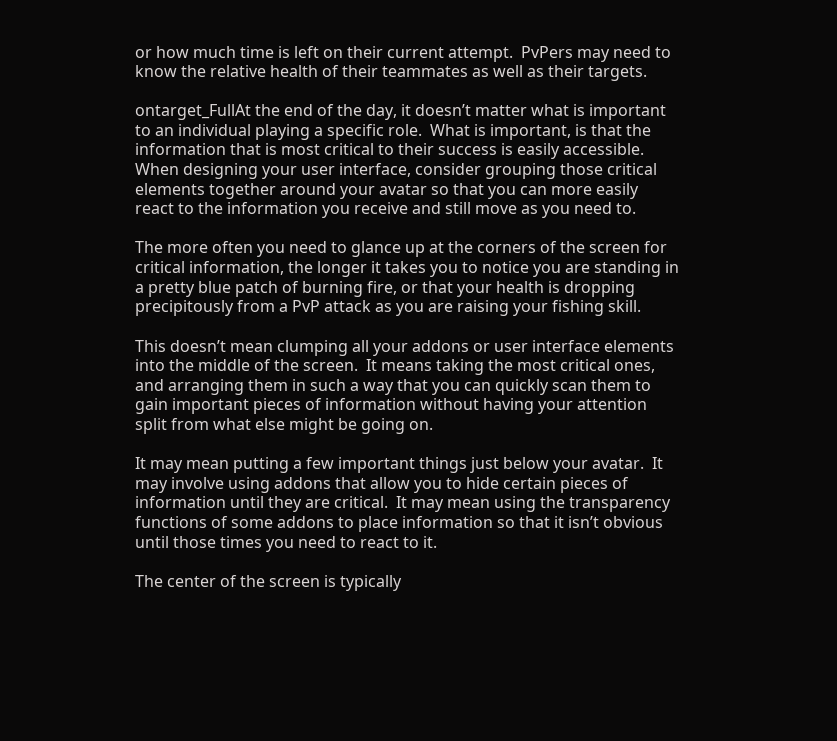or how much time is left on their current attempt.  PvPers may need to know the relative health of their teammates as well as their targets.

ontarget_FullAt the end of the day, it doesn’t matter what is important to an individual playing a specific role.  What is important, is that the information that is most critical to their success is easily accessible.  When designing your user interface, consider grouping those critical elements together around your avatar so that you can more easily react to the information you receive and still move as you need to.

The more often you need to glance up at the corners of the screen for critical information, the longer it takes you to notice you are standing in a pretty blue patch of burning fire, or that your health is dropping precipitously from a PvP attack as you are raising your fishing skill.

This doesn’t mean clumping all your addons or user interface elements into the middle of the screen.  It means taking the most critical ones, and arranging them in such a way that you can quickly scan them to gain important pieces of information without having your attention split from what else might be going on.

It may mean putting a few important things just below your avatar.  It may involve using addons that allow you to hide certain pieces of information until they are critical.  It may mean using the transparency functions of some addons to place information so that it isn’t obvious until those times you need to react to it.

The center of the screen is typically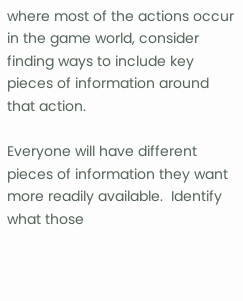where most of the actions occur in the game world, consider finding ways to include key pieces of information around that action.

Everyone will have different pieces of information they want more readily available.  Identify what those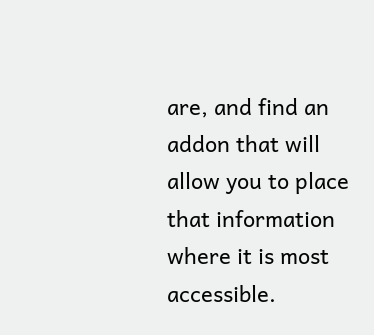are, and find an addon that will allow you to place that information where it is most accessible.